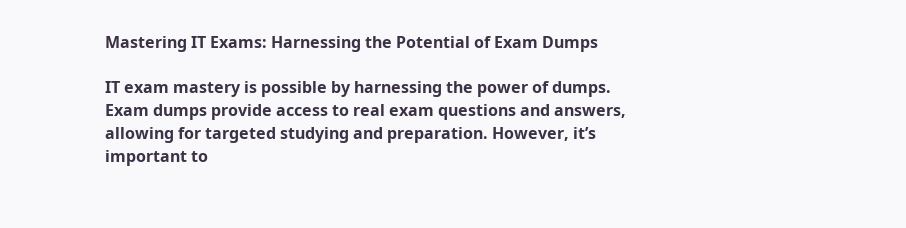Mastering IT Exams: Harnessing the Potential of Exam Dumps

IT exam mastery is possible by harnessing the power of dumps. Exam dumps provide access to real exam questions and answers, allowing for targeted studying and preparation. However, it’s important to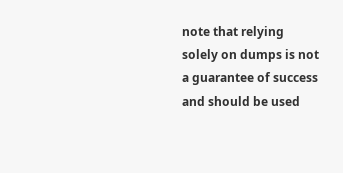note that relying solely on dumps is not a guarantee of success and should be used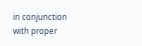in conjunction with proper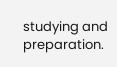studying and preparation.